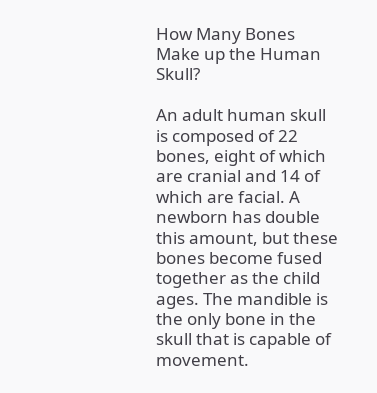How Many Bones Make up the Human Skull?

An adult human skull is composed of 22 bones, eight of which are cranial and 14 of which are facial. A newborn has double this amount, but these bones become fused together as the child ages. The mandible is the only bone in the skull that is capable of movement.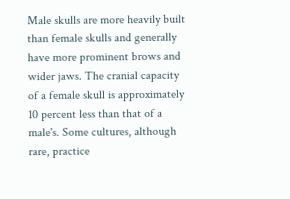Male skulls are more heavily built than female skulls and generally have more prominent brows and wider jaws. The cranial capacity of a female skull is approximately 10 percent less than that of a male's. Some cultures, although rare, practice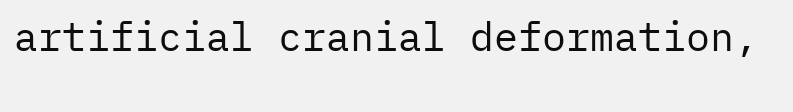artificial cranial deformation,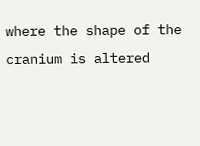where the shape of the cranium is altered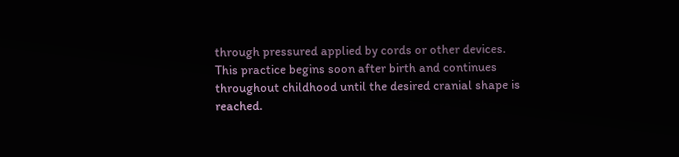through pressured applied by cords or other devices. This practice begins soon after birth and continues throughout childhood until the desired cranial shape is reached.